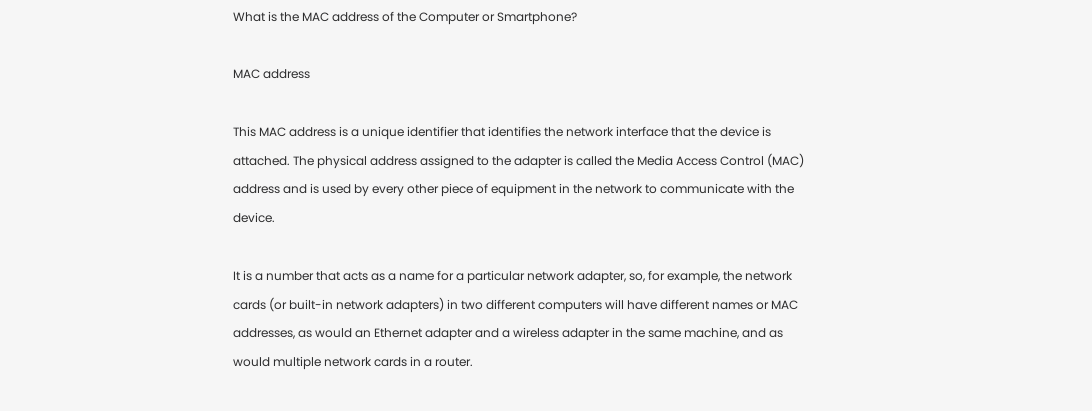What is the MAC address of the Computer or Smartphone?

MAC address

This MAC address is a unique identifier that identifies the network interface that the device is attached. The physical address assigned to the adapter is called the Media Access Control (MAC) address and is used by every other piece of equipment in the network to communicate with the device.

It is a number that acts as a name for a particular network adapter, so, for example, the network cards (or built-in network adapters) in two different computers will have different names or MAC addresses, as would an Ethernet adapter and a wireless adapter in the same machine, and as would multiple network cards in a router.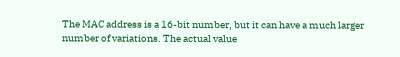The MAC address is a 16-bit number, but it can have a much larger number of variations. The actual value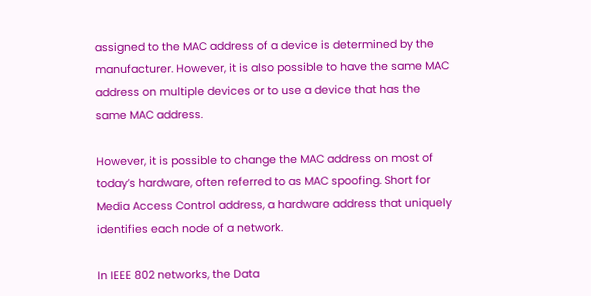assigned to the MAC address of a device is determined by the manufacturer. However, it is also possible to have the same MAC address on multiple devices or to use a device that has the same MAC address.

However, it is possible to change the MAC address on most of today’s hardware, often referred to as MAC spoofing. Short for Media Access Control address, a hardware address that uniquely identifies each node of a network.

In IEEE 802 networks, the Data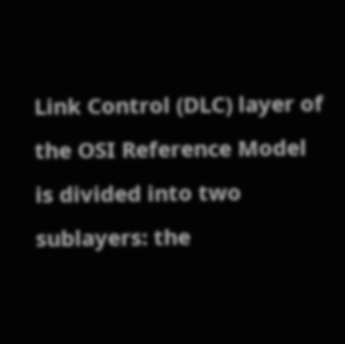Link Control (DLC) layer of the OSI Reference Model is divided into two sublayers: the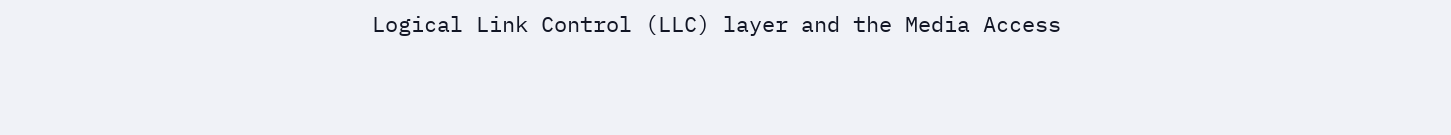Logical Link Control (LLC) layer and the Media Access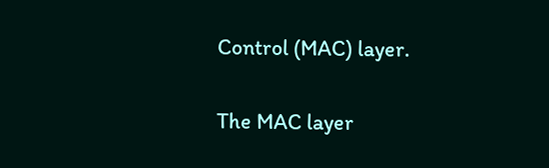Control (MAC) layer.

The MAC layer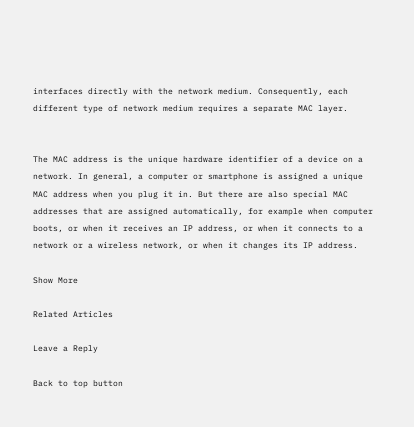interfaces directly with the network medium. Consequently, each different type of network medium requires a separate MAC layer.


The MAC address is the unique hardware identifier of a device on a network. In general, a computer or smartphone is assigned a unique MAC address when you plug it in. But there are also special MAC addresses that are assigned automatically, for example when computer boots, or when it receives an IP address, or when it connects to a network or a wireless network, or when it changes its IP address.

Show More

Related Articles

Leave a Reply

Back to top button